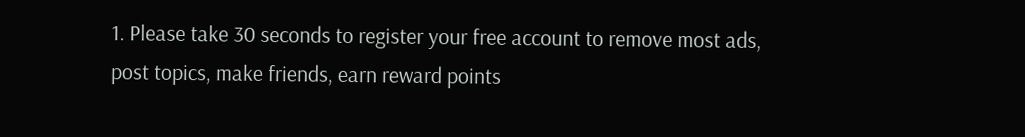1. Please take 30 seconds to register your free account to remove most ads, post topics, make friends, earn reward points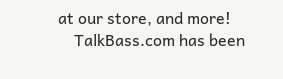at our store, and more!
    TalkBass.com has been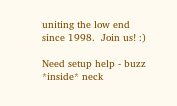uniting the low end since 1998.  Join us! :)

Need setup help - buzz *inside* neck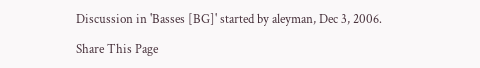Discussion in 'Basses [BG]' started by aleyman, Dec 3, 2006.

Share This Page